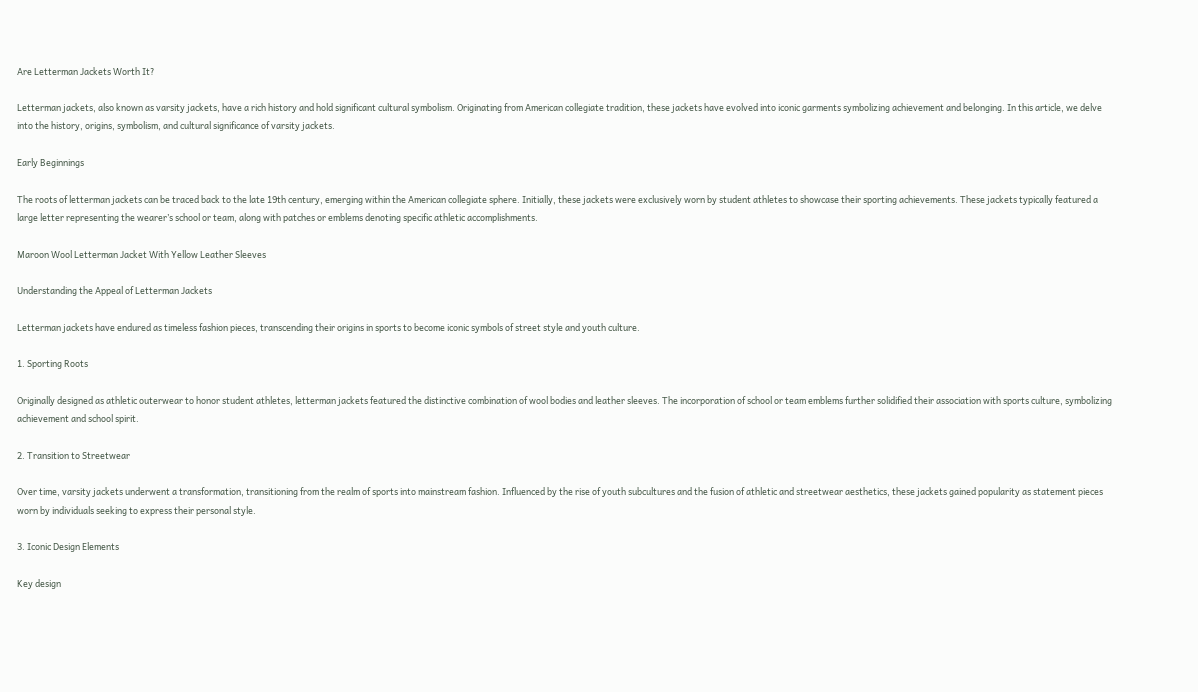Are Letterman Jackets Worth It?

Letterman jackets, also known as varsity jackets, have a rich history and hold significant cultural symbolism. Originating from American collegiate tradition, these jackets have evolved into iconic garments symbolizing achievement and belonging. In this article, we delve into the history, origins, symbolism, and cultural significance of varsity jackets.

Early Beginnings

The roots of letterman jackets can be traced back to the late 19th century, emerging within the American collegiate sphere. Initially, these jackets were exclusively worn by student athletes to showcase their sporting achievements. These jackets typically featured a large letter representing the wearer’s school or team, along with patches or emblems denoting specific athletic accomplishments.

Maroon Wool Letterman Jacket With Yellow Leather Sleeves

Understanding the Appeal of Letterman Jackets

Letterman jackets have endured as timeless fashion pieces, transcending their origins in sports to become iconic symbols of street style and youth culture.

1. Sporting Roots

Originally designed as athletic outerwear to honor student athletes, letterman jackets featured the distinctive combination of wool bodies and leather sleeves. The incorporation of school or team emblems further solidified their association with sports culture, symbolizing achievement and school spirit.

2. Transition to Streetwear

Over time, varsity jackets underwent a transformation, transitioning from the realm of sports into mainstream fashion. Influenced by the rise of youth subcultures and the fusion of athletic and streetwear aesthetics, these jackets gained popularity as statement pieces worn by individuals seeking to express their personal style.

3. Iconic Design Elements

Key design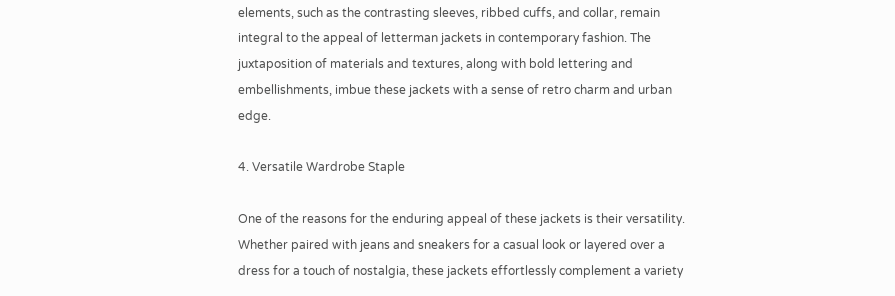elements, such as the contrasting sleeves, ribbed cuffs, and collar, remain integral to the appeal of letterman jackets in contemporary fashion. The juxtaposition of materials and textures, along with bold lettering and embellishments, imbue these jackets with a sense of retro charm and urban edge.

4. Versatile Wardrobe Staple

One of the reasons for the enduring appeal of these jackets is their versatility. Whether paired with jeans and sneakers for a casual look or layered over a dress for a touch of nostalgia, these jackets effortlessly complement a variety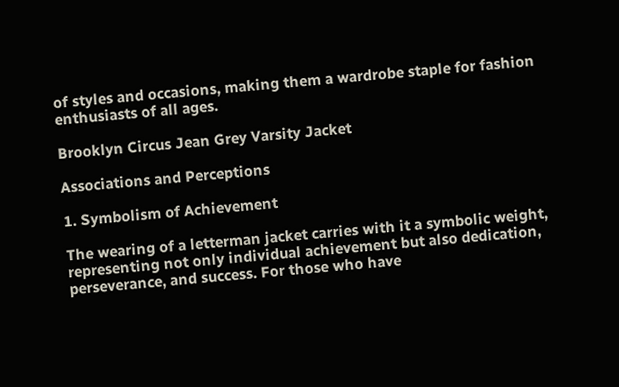of styles and occasions, making them a wardrobe staple for fashion enthusiasts of all ages.

Brooklyn Circus Jean Grey Varsity Jacket

Associations and Perceptions

1. Symbolism of Achievement

The wearing of a letterman jacket carries with it a symbolic weight, representing not only individual achievement but also dedication, perseverance, and success. For those who have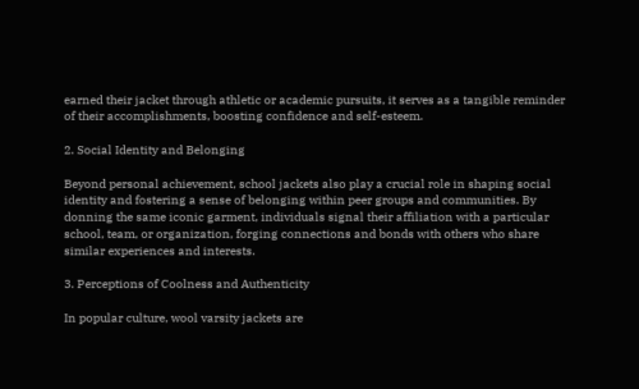earned their jacket through athletic or academic pursuits, it serves as a tangible reminder of their accomplishments, boosting confidence and self-esteem.

2. Social Identity and Belonging

Beyond personal achievement, school jackets also play a crucial role in shaping social identity and fostering a sense of belonging within peer groups and communities. By donning the same iconic garment, individuals signal their affiliation with a particular school, team, or organization, forging connections and bonds with others who share similar experiences and interests.

3. Perceptions of Coolness and Authenticity

In popular culture, wool varsity jackets are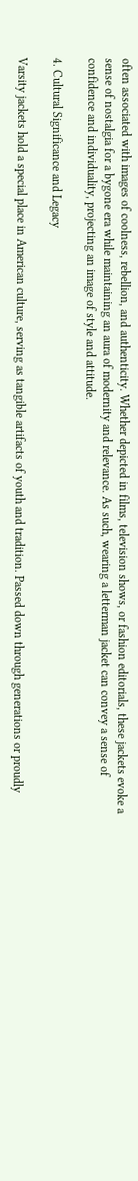often associated with images of coolness, rebellion, and authenticity. Whether depicted in films, television shows, or fashion editorials, these jackets evoke a sense of nostalgia for a bygone era while maintaining an aura of modernity and relevance. As such, wearing a letterman jacket can convey a sense of confidence and individuality, projecting an image of style and attitude.

4. Cultural Significance and Legacy

Varsity jackets hold a special place in American culture, serving as tangible artifacts of youth and tradition. Passed down through generations or proudly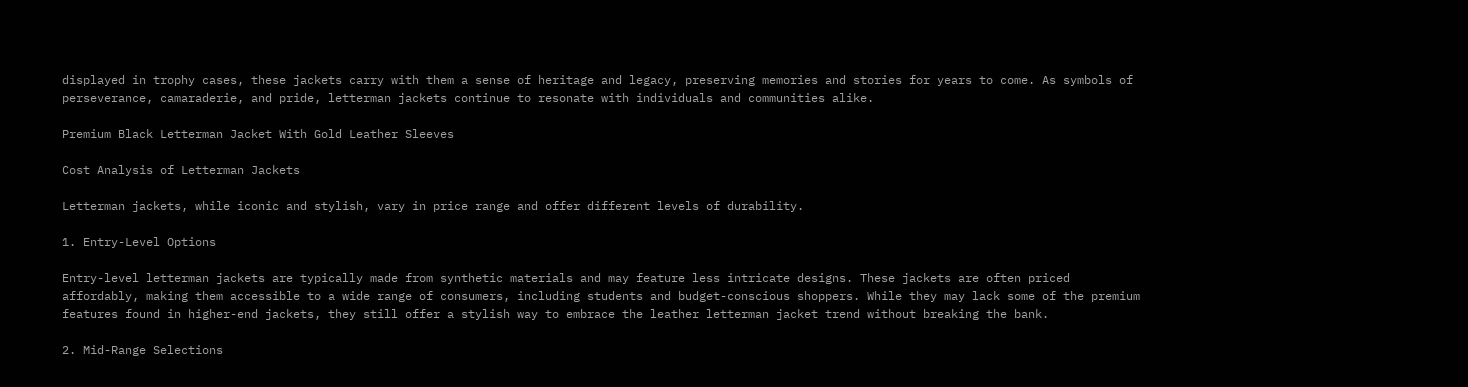displayed in trophy cases, these jackets carry with them a sense of heritage and legacy, preserving memories and stories for years to come. As symbols of perseverance, camaraderie, and pride, letterman jackets continue to resonate with individuals and communities alike.

Premium Black Letterman Jacket With Gold Leather Sleeves

Cost Analysis of Letterman Jackets

Letterman jackets, while iconic and stylish, vary in price range and offer different levels of durability.

1. Entry-Level Options

Entry-level letterman jackets are typically made from synthetic materials and may feature less intricate designs. These jackets are often priced affordably, making them accessible to a wide range of consumers, including students and budget-conscious shoppers. While they may lack some of the premium features found in higher-end jackets, they still offer a stylish way to embrace the leather letterman jacket trend without breaking the bank.

2. Mid-Range Selections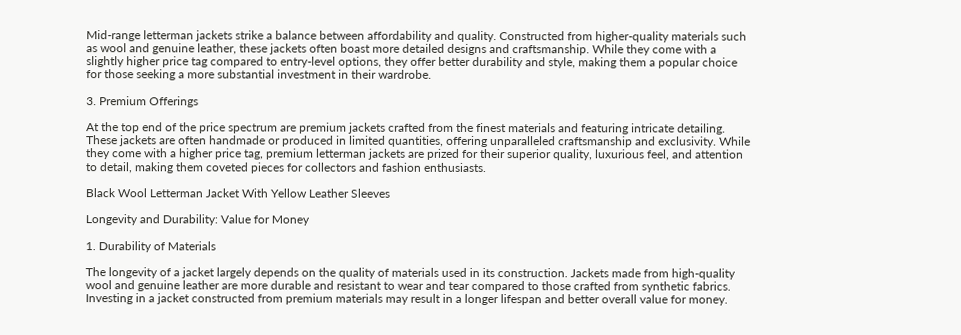Mid-range letterman jackets strike a balance between affordability and quality. Constructed from higher-quality materials such as wool and genuine leather, these jackets often boast more detailed designs and craftsmanship. While they come with a slightly higher price tag compared to entry-level options, they offer better durability and style, making them a popular choice for those seeking a more substantial investment in their wardrobe.

3. Premium Offerings

At the top end of the price spectrum are premium jackets crafted from the finest materials and featuring intricate detailing. These jackets are often handmade or produced in limited quantities, offering unparalleled craftsmanship and exclusivity. While they come with a higher price tag, premium letterman jackets are prized for their superior quality, luxurious feel, and attention to detail, making them coveted pieces for collectors and fashion enthusiasts.

Black Wool Letterman Jacket With Yellow Leather Sleeves

Longevity and Durability: Value for Money

1. Durability of Materials

The longevity of a jacket largely depends on the quality of materials used in its construction. Jackets made from high-quality wool and genuine leather are more durable and resistant to wear and tear compared to those crafted from synthetic fabrics. Investing in a jacket constructed from premium materials may result in a longer lifespan and better overall value for money.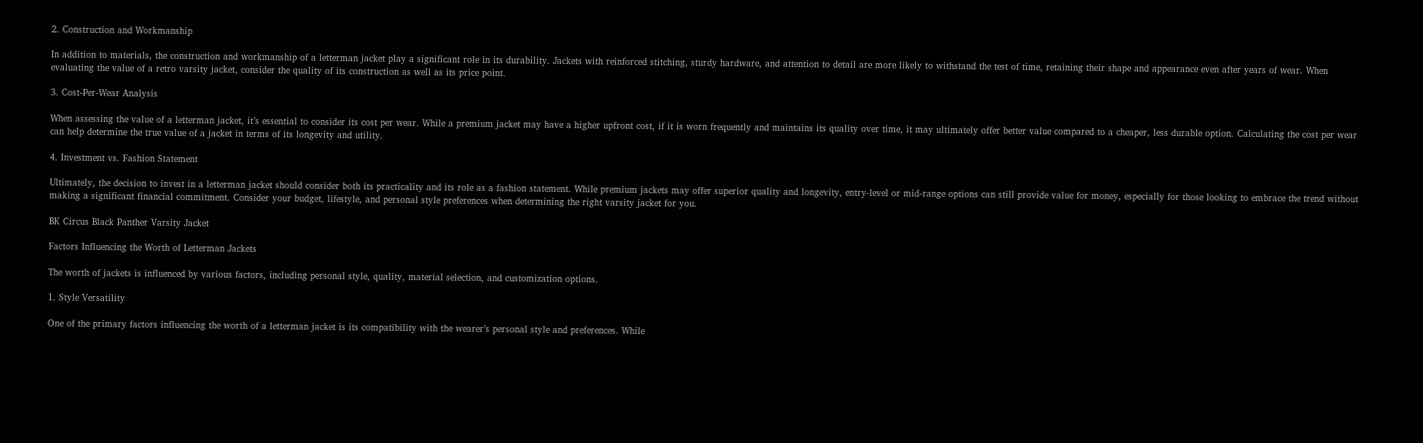2. Construction and Workmanship

In addition to materials, the construction and workmanship of a letterman jacket play a significant role in its durability. Jackets with reinforced stitching, sturdy hardware, and attention to detail are more likely to withstand the test of time, retaining their shape and appearance even after years of wear. When evaluating the value of a retro varsity jacket, consider the quality of its construction as well as its price point.

3. Cost-Per-Wear Analysis

When assessing the value of a letterman jacket, it’s essential to consider its cost per wear. While a premium jacket may have a higher upfront cost, if it is worn frequently and maintains its quality over time, it may ultimately offer better value compared to a cheaper, less durable option. Calculating the cost per wear can help determine the true value of a jacket in terms of its longevity and utility.

4. Investment vs. Fashion Statement

Ultimately, the decision to invest in a letterman jacket should consider both its practicality and its role as a fashion statement. While premium jackets may offer superior quality and longevity, entry-level or mid-range options can still provide value for money, especially for those looking to embrace the trend without making a significant financial commitment. Consider your budget, lifestyle, and personal style preferences when determining the right varsity jacket for you.

BK Circus Black Panther Varsity Jacket

Factors Influencing the Worth of Letterman Jackets

The worth of jackets is influenced by various factors, including personal style, quality, material selection, and customization options.

1. Style Versatility

One of the primary factors influencing the worth of a letterman jacket is its compatibility with the wearer’s personal style and preferences. While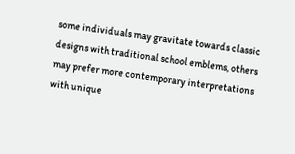some individuals may gravitate towards classic designs with traditional school emblems, others may prefer more contemporary interpretations with unique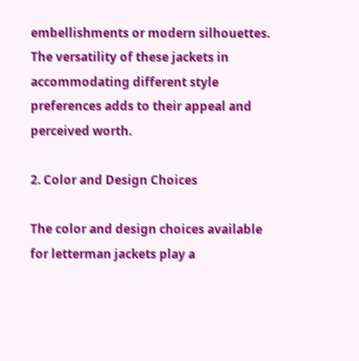embellishments or modern silhouettes. The versatility of these jackets in accommodating different style preferences adds to their appeal and perceived worth.

2. Color and Design Choices

The color and design choices available for letterman jackets play a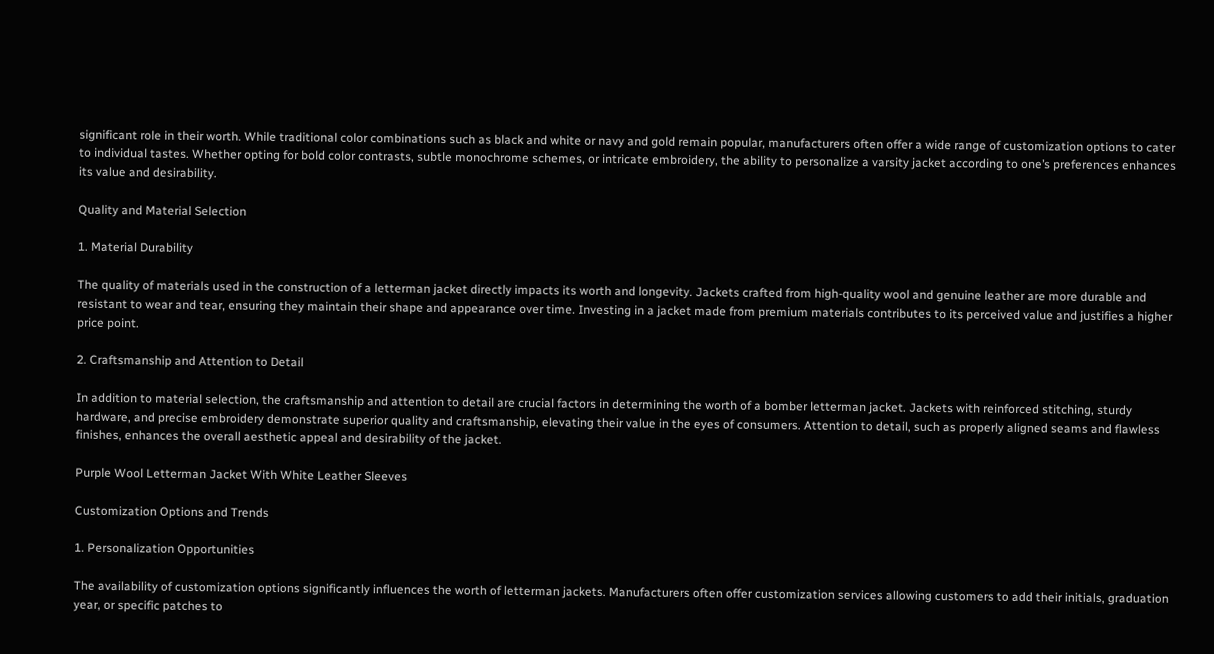significant role in their worth. While traditional color combinations such as black and white or navy and gold remain popular, manufacturers often offer a wide range of customization options to cater to individual tastes. Whether opting for bold color contrasts, subtle monochrome schemes, or intricate embroidery, the ability to personalize a varsity jacket according to one’s preferences enhances its value and desirability.

Quality and Material Selection

1. Material Durability

The quality of materials used in the construction of a letterman jacket directly impacts its worth and longevity. Jackets crafted from high-quality wool and genuine leather are more durable and resistant to wear and tear, ensuring they maintain their shape and appearance over time. Investing in a jacket made from premium materials contributes to its perceived value and justifies a higher price point.

2. Craftsmanship and Attention to Detail

In addition to material selection, the craftsmanship and attention to detail are crucial factors in determining the worth of a bomber letterman jacket. Jackets with reinforced stitching, sturdy hardware, and precise embroidery demonstrate superior quality and craftsmanship, elevating their value in the eyes of consumers. Attention to detail, such as properly aligned seams and flawless finishes, enhances the overall aesthetic appeal and desirability of the jacket.

Purple Wool Letterman Jacket With White Leather Sleeves

Customization Options and Trends

1. Personalization Opportunities

The availability of customization options significantly influences the worth of letterman jackets. Manufacturers often offer customization services allowing customers to add their initials, graduation year, or specific patches to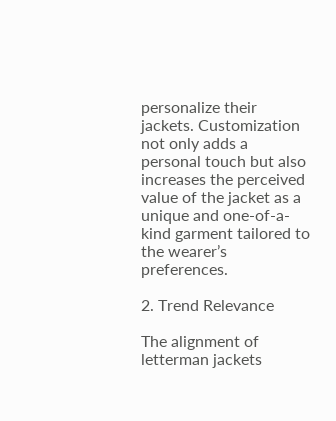personalize their jackets. Customization not only adds a personal touch but also increases the perceived value of the jacket as a unique and one-of-a-kind garment tailored to the wearer’s preferences.

2. Trend Relevance

The alignment of letterman jackets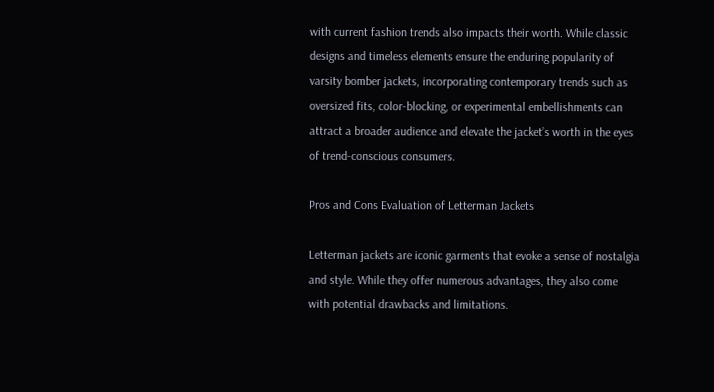with current fashion trends also impacts their worth. While classic designs and timeless elements ensure the enduring popularity of varsity bomber jackets, incorporating contemporary trends such as oversized fits, color-blocking, or experimental embellishments can attract a broader audience and elevate the jacket’s worth in the eyes of trend-conscious consumers.

Pros and Cons Evaluation of Letterman Jackets

Letterman jackets are iconic garments that evoke a sense of nostalgia and style. While they offer numerous advantages, they also come with potential drawbacks and limitations.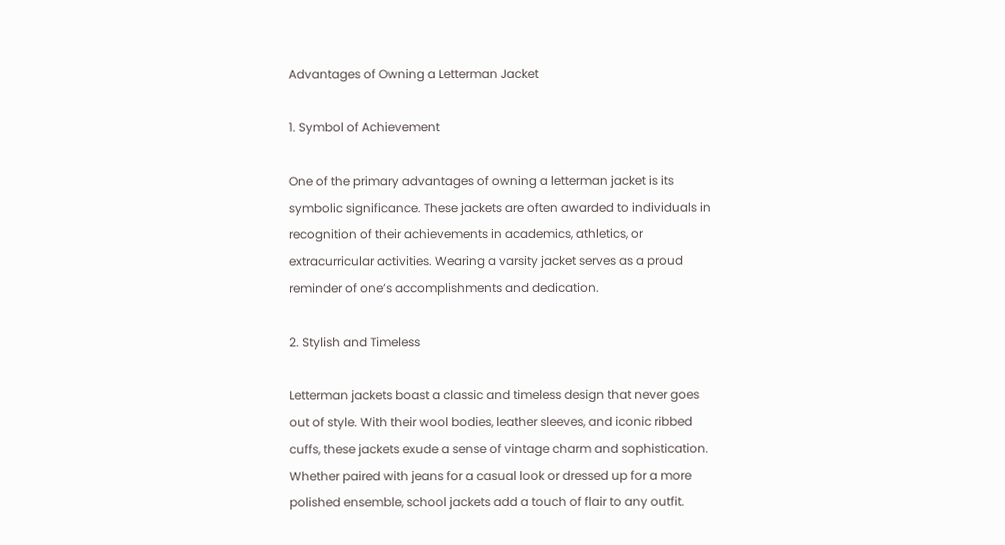Advantages of Owning a Letterman Jacket

1. Symbol of Achievement

One of the primary advantages of owning a letterman jacket is its symbolic significance. These jackets are often awarded to individuals in recognition of their achievements in academics, athletics, or extracurricular activities. Wearing a varsity jacket serves as a proud reminder of one’s accomplishments and dedication.

2. Stylish and Timeless

Letterman jackets boast a classic and timeless design that never goes out of style. With their wool bodies, leather sleeves, and iconic ribbed cuffs, these jackets exude a sense of vintage charm and sophistication. Whether paired with jeans for a casual look or dressed up for a more polished ensemble, school jackets add a touch of flair to any outfit.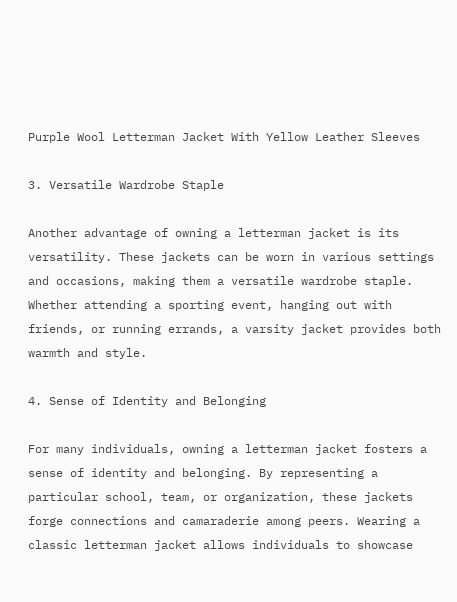Purple Wool Letterman Jacket With Yellow Leather Sleeves

3. Versatile Wardrobe Staple

Another advantage of owning a letterman jacket is its versatility. These jackets can be worn in various settings and occasions, making them a versatile wardrobe staple. Whether attending a sporting event, hanging out with friends, or running errands, a varsity jacket provides both warmth and style.

4. Sense of Identity and Belonging

For many individuals, owning a letterman jacket fosters a sense of identity and belonging. By representing a particular school, team, or organization, these jackets forge connections and camaraderie among peers. Wearing a classic letterman jacket allows individuals to showcase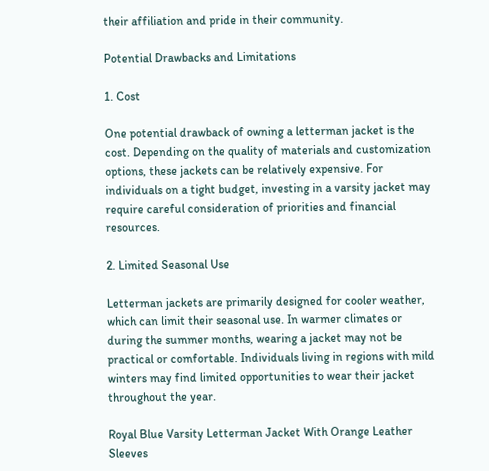their affiliation and pride in their community.

Potential Drawbacks and Limitations

1. Cost

One potential drawback of owning a letterman jacket is the cost. Depending on the quality of materials and customization options, these jackets can be relatively expensive. For individuals on a tight budget, investing in a varsity jacket may require careful consideration of priorities and financial resources.

2. Limited Seasonal Use

Letterman jackets are primarily designed for cooler weather, which can limit their seasonal use. In warmer climates or during the summer months, wearing a jacket may not be practical or comfortable. Individuals living in regions with mild winters may find limited opportunities to wear their jacket throughout the year.

Royal Blue Varsity Letterman Jacket With Orange Leather Sleeves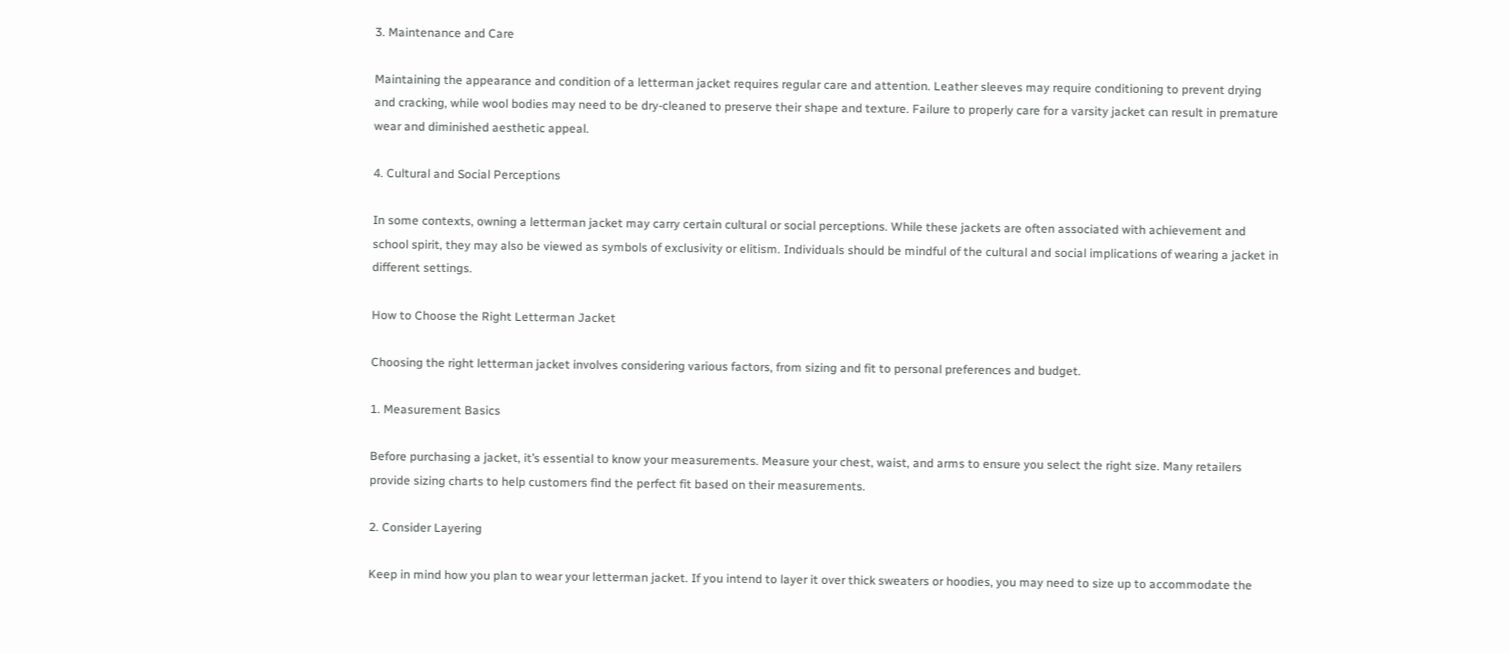3. Maintenance and Care

Maintaining the appearance and condition of a letterman jacket requires regular care and attention. Leather sleeves may require conditioning to prevent drying and cracking, while wool bodies may need to be dry-cleaned to preserve their shape and texture. Failure to properly care for a varsity jacket can result in premature wear and diminished aesthetic appeal.

4. Cultural and Social Perceptions

In some contexts, owning a letterman jacket may carry certain cultural or social perceptions. While these jackets are often associated with achievement and school spirit, they may also be viewed as symbols of exclusivity or elitism. Individuals should be mindful of the cultural and social implications of wearing a jacket in different settings.

How to Choose the Right Letterman Jacket

Choosing the right letterman jacket involves considering various factors, from sizing and fit to personal preferences and budget.

1. Measurement Basics

Before purchasing a jacket, it’s essential to know your measurements. Measure your chest, waist, and arms to ensure you select the right size. Many retailers provide sizing charts to help customers find the perfect fit based on their measurements.

2. Consider Layering

Keep in mind how you plan to wear your letterman jacket. If you intend to layer it over thick sweaters or hoodies, you may need to size up to accommodate the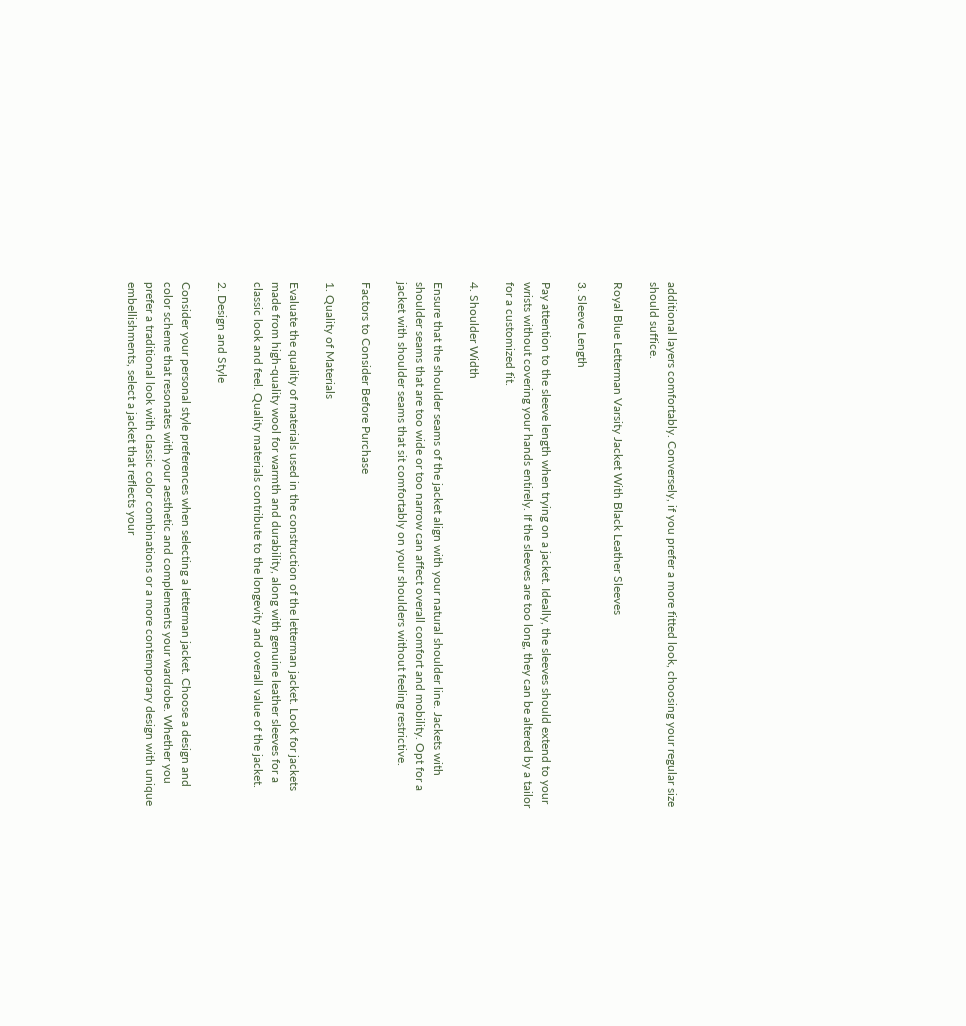additional layers comfortably. Conversely, if you prefer a more fitted look, choosing your regular size should suffice.

Royal Blue Letterman Varsity Jacket With Black Leather Sleeves

3. Sleeve Length

Pay attention to the sleeve length when trying on a jacket. Ideally, the sleeves should extend to your wrists without covering your hands entirely. If the sleeves are too long, they can be altered by a tailor for a customized fit.

4. Shoulder Width

Ensure that the shoulder seams of the jacket align with your natural shoulder line. Jackets with shoulder seams that are too wide or too narrow can affect overall comfort and mobility. Opt for a jacket with shoulder seams that sit comfortably on your shoulders without feeling restrictive.

Factors to Consider Before Purchase

1. Quality of Materials

Evaluate the quality of materials used in the construction of the letterman jacket. Look for jackets made from high-quality wool for warmth and durability, along with genuine leather sleeves for a classic look and feel. Quality materials contribute to the longevity and overall value of the jacket.

2. Design and Style

Consider your personal style preferences when selecting a letterman jacket. Choose a design and color scheme that resonates with your aesthetic and complements your wardrobe. Whether you prefer a traditional look with classic color combinations or a more contemporary design with unique embellishments, select a jacket that reflects your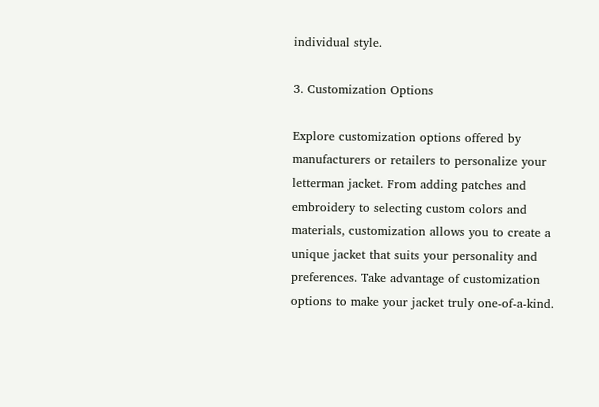individual style.

3. Customization Options

Explore customization options offered by manufacturers or retailers to personalize your letterman jacket. From adding patches and embroidery to selecting custom colors and materials, customization allows you to create a unique jacket that suits your personality and preferences. Take advantage of customization options to make your jacket truly one-of-a-kind.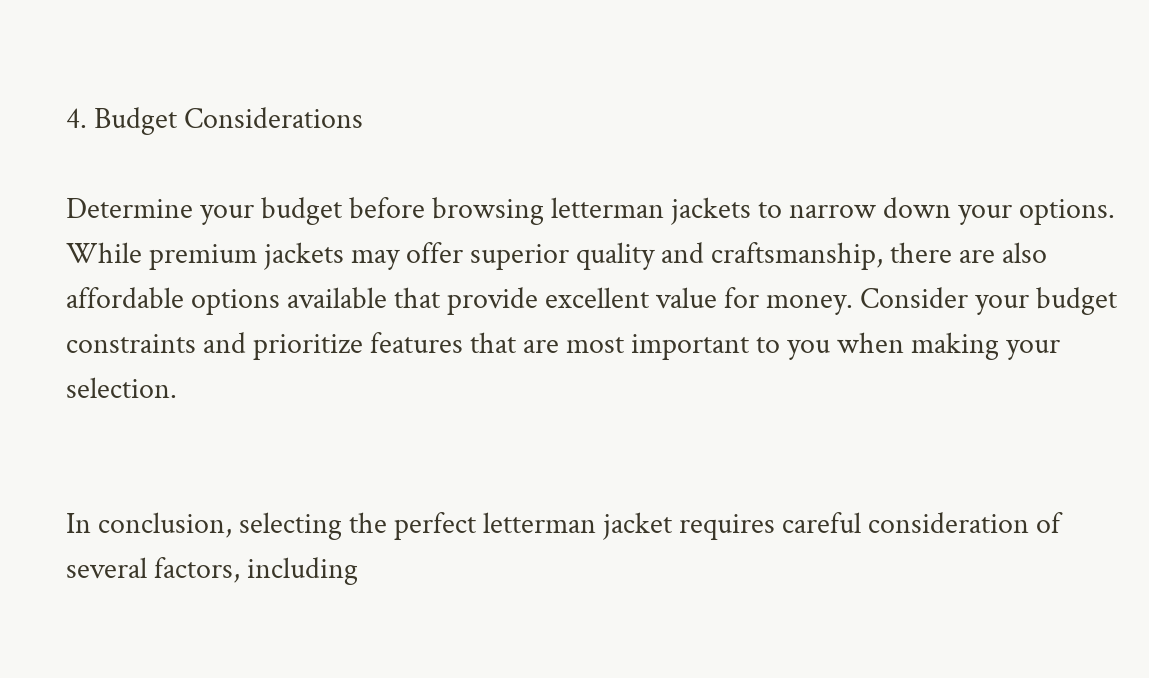4. Budget Considerations

Determine your budget before browsing letterman jackets to narrow down your options. While premium jackets may offer superior quality and craftsmanship, there are also affordable options available that provide excellent value for money. Consider your budget constraints and prioritize features that are most important to you when making your selection.


In conclusion, selecting the perfect letterman jacket requires careful consideration of several factors, including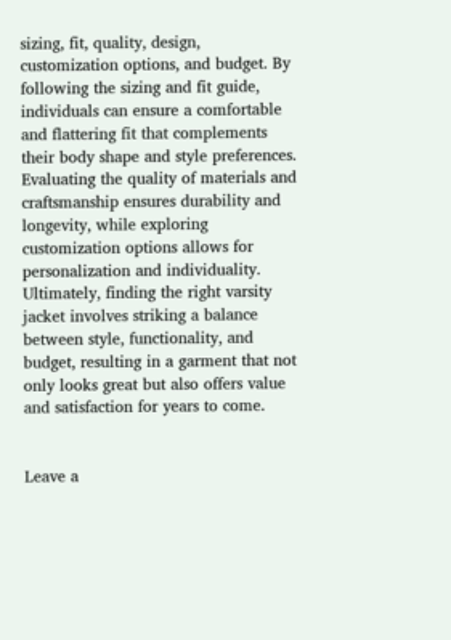sizing, fit, quality, design, customization options, and budget. By following the sizing and fit guide, individuals can ensure a comfortable and flattering fit that complements their body shape and style preferences. Evaluating the quality of materials and craftsmanship ensures durability and longevity, while exploring customization options allows for personalization and individuality. Ultimately, finding the right varsity jacket involves striking a balance between style, functionality, and budget, resulting in a garment that not only looks great but also offers value and satisfaction for years to come.


Leave a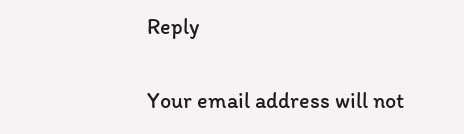Reply

Your email address will not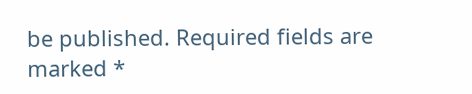be published. Required fields are marked *